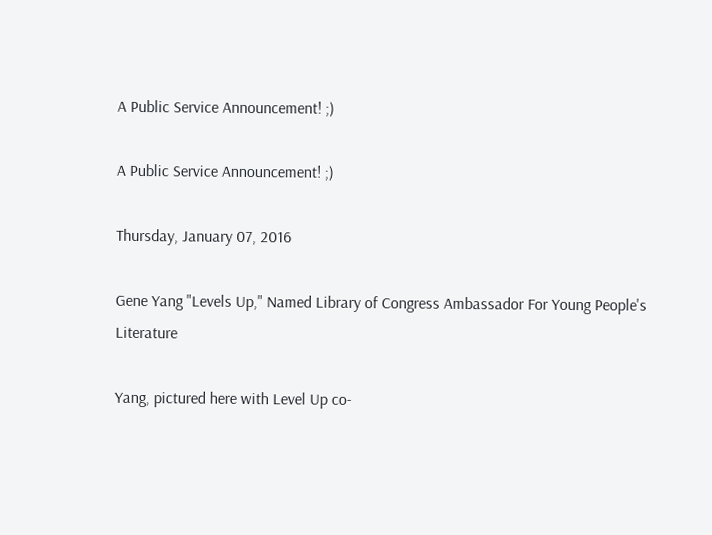A Public Service Announcement! ;)

A Public Service Announcement! ;)

Thursday, January 07, 2016

Gene Yang "Levels Up," Named Library of Congress Ambassador For Young People's Literature

Yang, pictured here with Level Up co-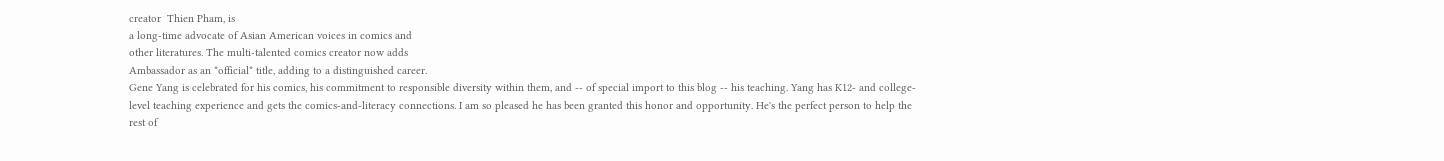creator  Thien Pham, is
a long-time advocate of Asian American voices in comics and
other literatures. The multi-talented comics creator now adds
Ambassador as an *official* title, adding to a distinguished career.
Gene Yang is celebrated for his comics, his commitment to responsible diversity within them, and -- of special import to this blog -- his teaching. Yang has K12- and college-level teaching experience and gets the comics-and-literacy connections. I am so pleased he has been granted this honor and opportunity. He's the perfect person to help the rest of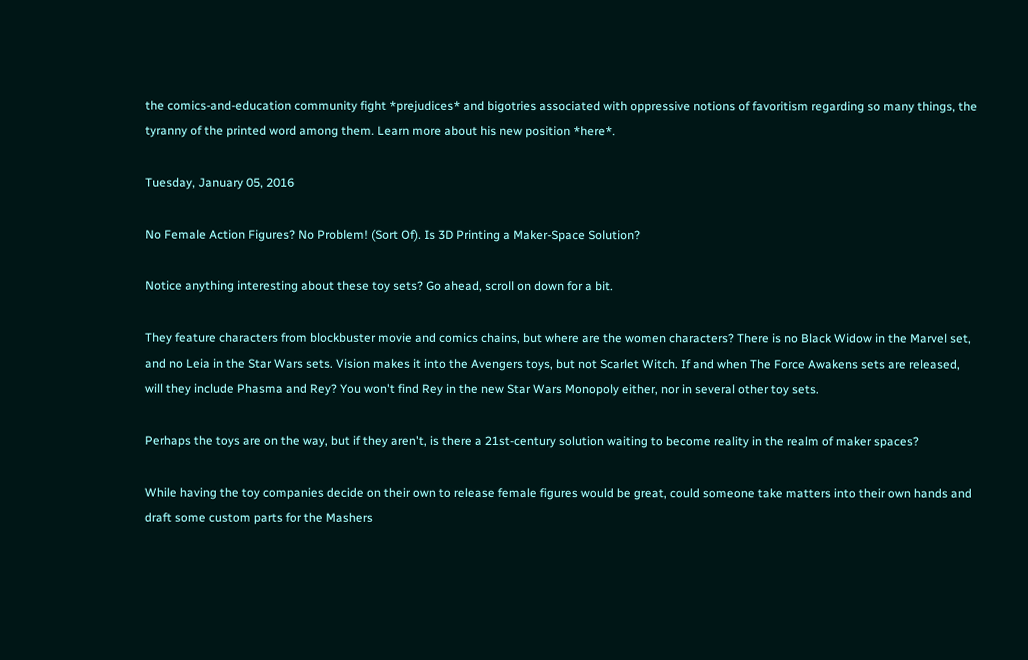the comics-and-education community fight *prejudices* and bigotries associated with oppressive notions of favoritism regarding so many things, the tyranny of the printed word among them. Learn more about his new position *here*.

Tuesday, January 05, 2016

No Female Action Figures? No Problem! (Sort Of). Is 3D Printing a Maker-Space Solution?

Notice anything interesting about these toy sets? Go ahead, scroll on down for a bit.

They feature characters from blockbuster movie and comics chains, but where are the women characters? There is no Black Widow in the Marvel set, and no Leia in the Star Wars sets. Vision makes it into the Avengers toys, but not Scarlet Witch. If and when The Force Awakens sets are released, will they include Phasma and Rey? You won't find Rey in the new Star Wars Monopoly either, nor in several other toy sets.

Perhaps the toys are on the way, but if they aren't, is there a 21st-century solution waiting to become reality in the realm of maker spaces?

While having the toy companies decide on their own to release female figures would be great, could someone take matters into their own hands and draft some custom parts for the Mashers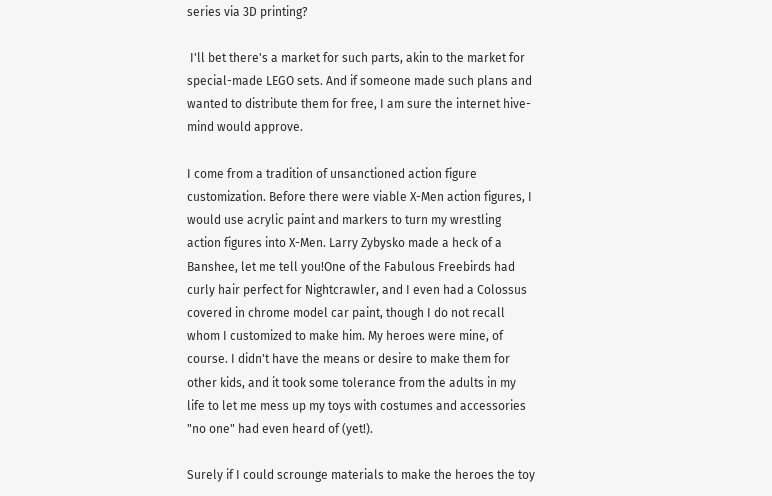series via 3D printing?

 I'll bet there's a market for such parts, akin to the market for special-made LEGO sets. And if someone made such plans and wanted to distribute them for free, I am sure the internet hive-mind would approve.

I come from a tradition of unsanctioned action figure customization. Before there were viable X-Men action figures, I would use acrylic paint and markers to turn my wrestling action figures into X-Men. Larry Zybysko made a heck of a Banshee, let me tell you!One of the Fabulous Freebirds had curly hair perfect for Nightcrawler, and I even had a Colossus covered in chrome model car paint, though I do not recall whom I customized to make him. My heroes were mine, of course. I didn't have the means or desire to make them for other kids, and it took some tolerance from the adults in my life to let me mess up my toys with costumes and accessories "no one" had even heard of (yet!).

Surely if I could scrounge materials to make the heroes the toy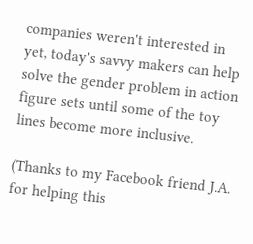companies weren't interested in yet, today's savvy makers can help solve the gender problem in action figure sets until some of the toy lines become more inclusive.

(Thanks to my Facebook friend J.A. for helping this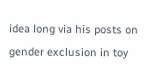idea long via his posts on gender exclusion in toy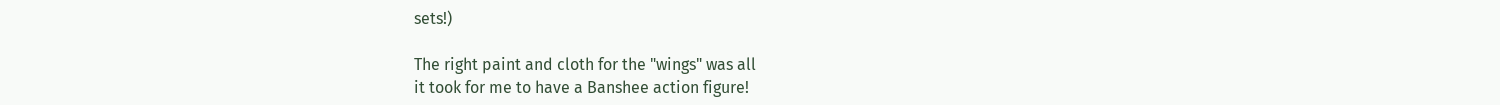sets!)

The right paint and cloth for the "wings" was all
it took for me to have a Banshee action figure!